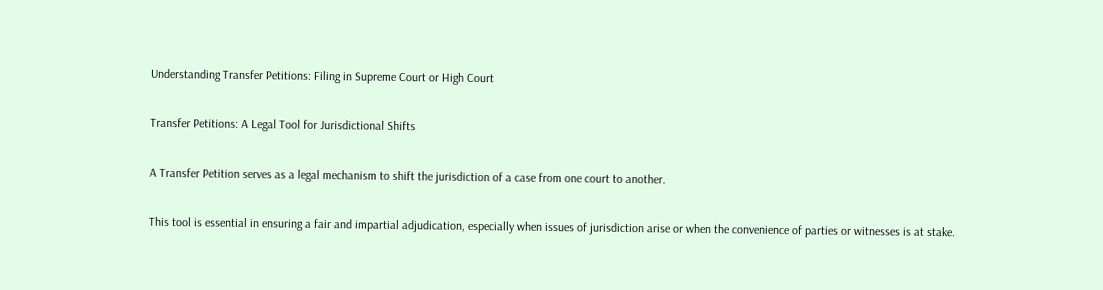Understanding Transfer Petitions: Filing in Supreme Court or High Court

Transfer Petitions: A Legal Tool for Jurisdictional Shifts

A Transfer Petition serves as a legal mechanism to shift the jurisdiction of a case from one court to another.

This tool is essential in ensuring a fair and impartial adjudication, especially when issues of jurisdiction arise or when the convenience of parties or witnesses is at stake.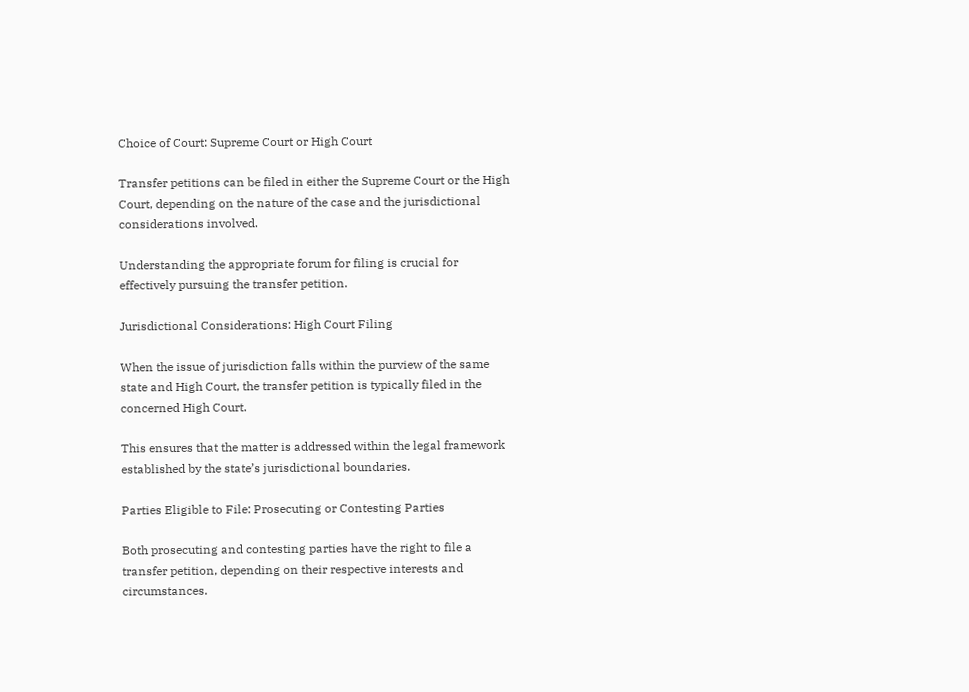Choice of Court: Supreme Court or High Court

Transfer petitions can be filed in either the Supreme Court or the High Court, depending on the nature of the case and the jurisdictional considerations involved.

Understanding the appropriate forum for filing is crucial for effectively pursuing the transfer petition.

Jurisdictional Considerations: High Court Filing

When the issue of jurisdiction falls within the purview of the same state and High Court, the transfer petition is typically filed in the concerned High Court.

This ensures that the matter is addressed within the legal framework established by the state’s jurisdictional boundaries.

Parties Eligible to File: Prosecuting or Contesting Parties

Both prosecuting and contesting parties have the right to file a transfer petition, depending on their respective interests and circumstances.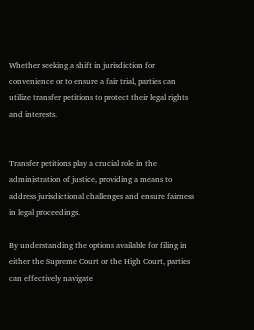Whether seeking a shift in jurisdiction for convenience or to ensure a fair trial, parties can utilize transfer petitions to protect their legal rights and interests.


Transfer petitions play a crucial role in the administration of justice, providing a means to address jurisdictional challenges and ensure fairness in legal proceedings.

By understanding the options available for filing in either the Supreme Court or the High Court, parties can effectively navigate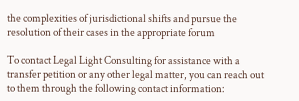the complexities of jurisdictional shifts and pursue the resolution of their cases in the appropriate forum

To contact Legal Light Consulting for assistance with a transfer petition or any other legal matter, you can reach out to them through the following contact information: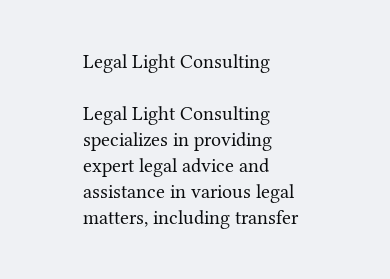Legal Light Consulting

Legal Light Consulting specializes in providing expert legal advice and assistance in various legal matters, including transfer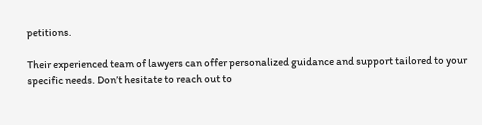petitions.

Their experienced team of lawyers can offer personalized guidance and support tailored to your specific needs. Don’t hesitate to reach out to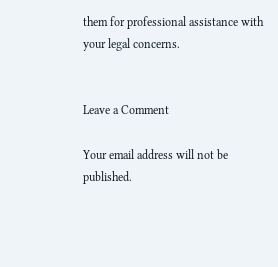them for professional assistance with your legal concerns.


Leave a Comment

Your email address will not be published.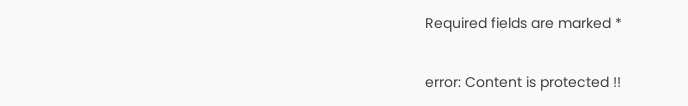Required fields are marked *


error: Content is protected !!